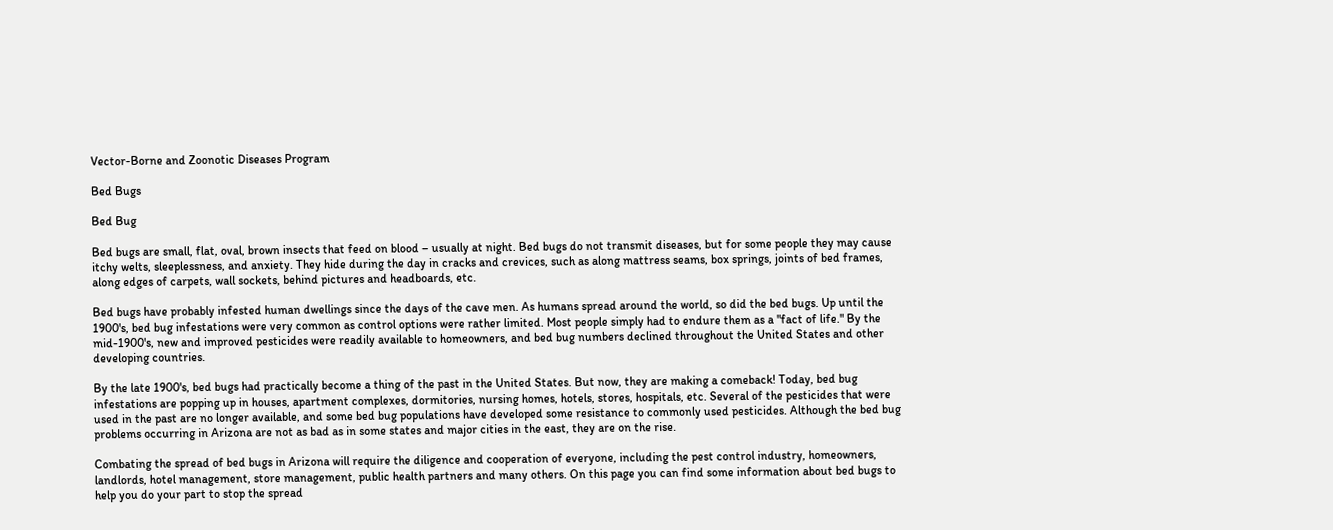Vector-Borne and Zoonotic Diseases Program

Bed Bugs

Bed Bug

Bed bugs are small, flat, oval, brown insects that feed on blood – usually at night. Bed bugs do not transmit diseases, but for some people they may cause itchy welts, sleeplessness, and anxiety. They hide during the day in cracks and crevices, such as along mattress seams, box springs, joints of bed frames, along edges of carpets, wall sockets, behind pictures and headboards, etc.

Bed bugs have probably infested human dwellings since the days of the cave men. As humans spread around the world, so did the bed bugs. Up until the 1900's, bed bug infestations were very common as control options were rather limited. Most people simply had to endure them as a "fact of life." By the mid-1900's, new and improved pesticides were readily available to homeowners, and bed bug numbers declined throughout the United States and other developing countries.

By the late 1900's, bed bugs had practically become a thing of the past in the United States. But now, they are making a comeback! Today, bed bug infestations are popping up in houses, apartment complexes, dormitories, nursing homes, hotels, stores, hospitals, etc. Several of the pesticides that were used in the past are no longer available, and some bed bug populations have developed some resistance to commonly used pesticides. Although the bed bug problems occurring in Arizona are not as bad as in some states and major cities in the east, they are on the rise.

Combating the spread of bed bugs in Arizona will require the diligence and cooperation of everyone, including the pest control industry, homeowners, landlords, hotel management, store management, public health partners and many others. On this page you can find some information about bed bugs to help you do your part to stop the spread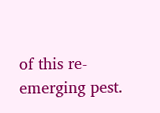of this re-emerging pest.